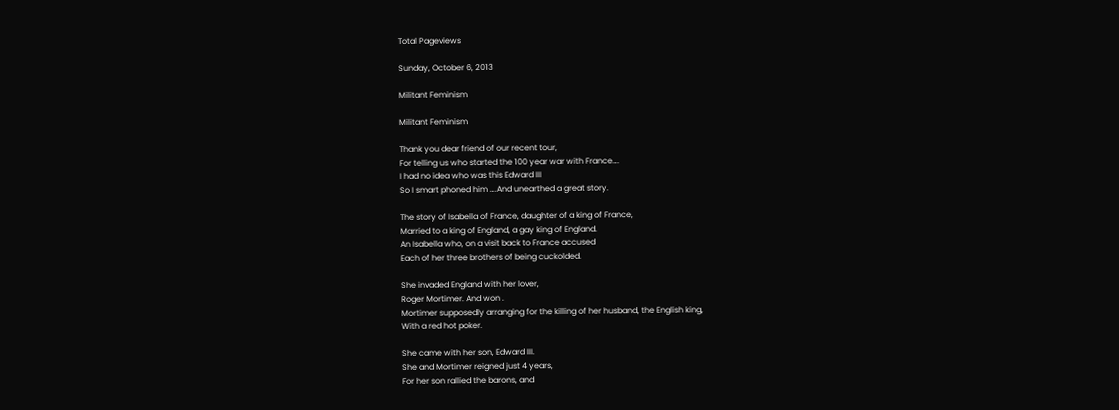Total Pageviews

Sunday, October 6, 2013

Militant Feminism

Militant Feminism

Thank you dear friend of our recent tour,
For telling us who started the 100 year war with France….
I had no idea who was this Edward III
So I smart phoned him ….And unearthed a great story.

The story of Isabella of France, daughter of a king of France,
Married to a king of England, a gay king of England.
An Isabella who, on a visit back to France accused
Each of her three brothers of being cuckolded.

She invaded England with her lover,
Roger Mortimer. And won .
Mortimer supposedly arranging for the killing of her husband, the English king,
With a red hot poker.

She came with her son, Edward III.
She and Mortimer reigned just 4 years,
For her son rallied the barons, and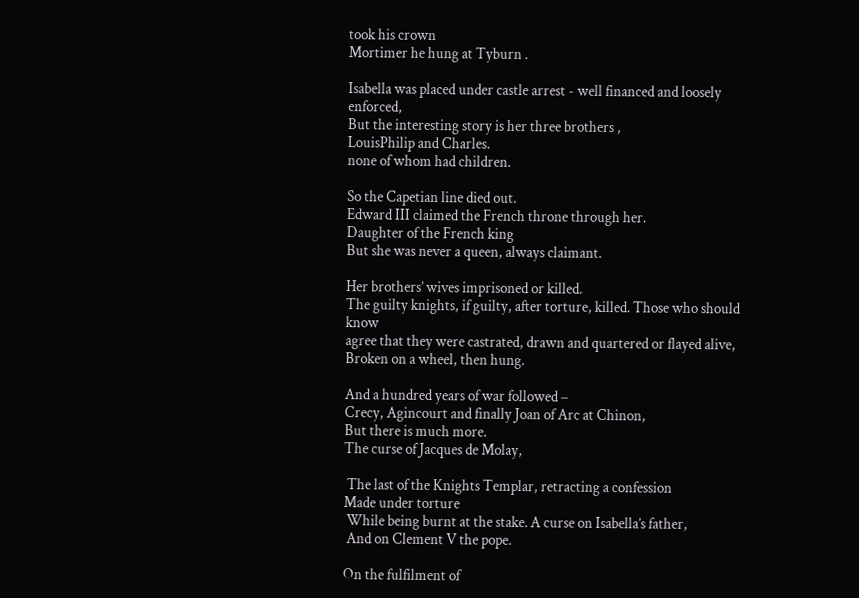took his crown
Mortimer he hung at Tyburn .

Isabella was placed under castle arrest - well financed and loosely enforced,
But the interesting story is her three brothers ,
LouisPhilip and Charles.
none of whom had children.

So the Capetian line died out.
Edward III claimed the French throne through her.
Daughter of the French king
But she was never a queen, always claimant.

Her brothers’ wives imprisoned or killed.
The guilty knights, if guilty, after torture, killed. Those who should know
agree that they were castrated, drawn and quartered or flayed alive,
Broken on a wheel, then hung.

And a hundred years of war followed –
Crecy, Agincourt and finally Joan of Arc at Chinon,
But there is much more.
The curse of Jacques de Molay,

 The last of the Knights Templar, retracting a confession
Made under torture
 While being burnt at the stake. A curse on Isabella’s father,
 And on Clement V the pope.

On the fulfilment of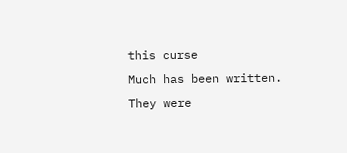this curse
Much has been written.
They were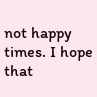not happy times. I hope that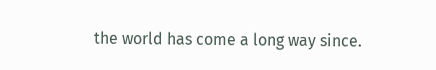the world has come a long way since.